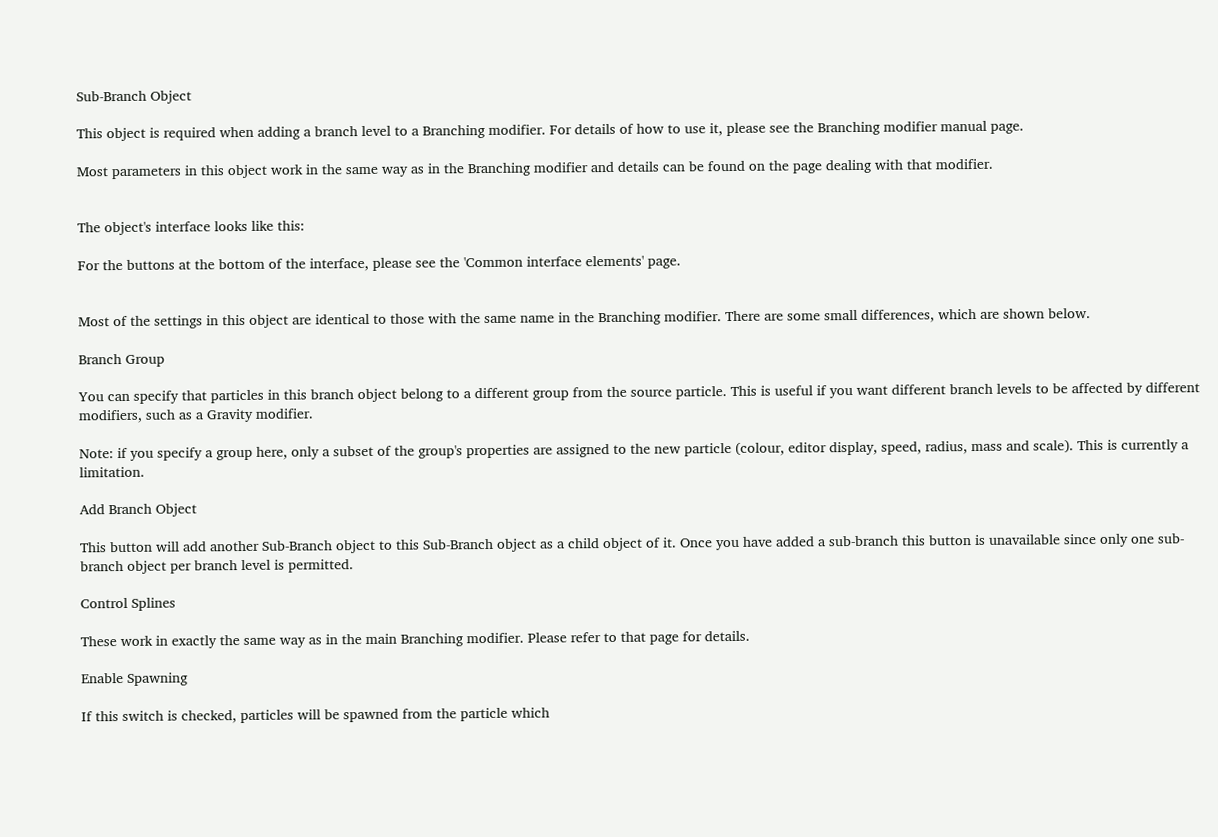Sub-Branch Object

This object is required when adding a branch level to a Branching modifier. For details of how to use it, please see the Branching modifier manual page.

Most parameters in this object work in the same way as in the Branching modifier and details can be found on the page dealing with that modifier.


The object's interface looks like this:

For the buttons at the bottom of the interface, please see the 'Common interface elements' page.


Most of the settings in this object are identical to those with the same name in the Branching modifier. There are some small differences, which are shown below.

Branch Group

You can specify that particles in this branch object belong to a different group from the source particle. This is useful if you want different branch levels to be affected by different modifiers, such as a Gravity modifier.

Note: if you specify a group here, only a subset of the group's properties are assigned to the new particle (colour, editor display, speed, radius, mass and scale). This is currently a limitation.

Add Branch Object

This button will add another Sub-Branch object to this Sub-Branch object as a child object of it. Once you have added a sub-branch this button is unavailable since only one sub-branch object per branch level is permitted.

Control Splines

These work in exactly the same way as in the main Branching modifier. Please refer to that page for details.

Enable Spawning

If this switch is checked, particles will be spawned from the particle which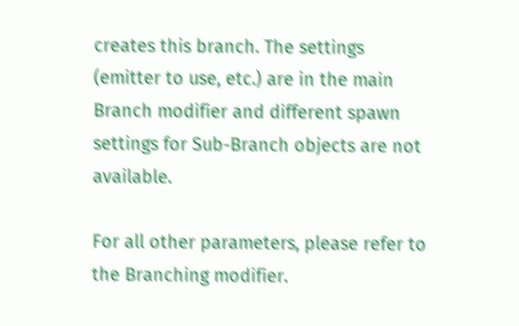creates this branch. The settings (emitter to use, etc.) are in the main Branch modifier and different spawn settings for Sub-Branch objects are not available.

For all other parameters, please refer to the Branching modifier.